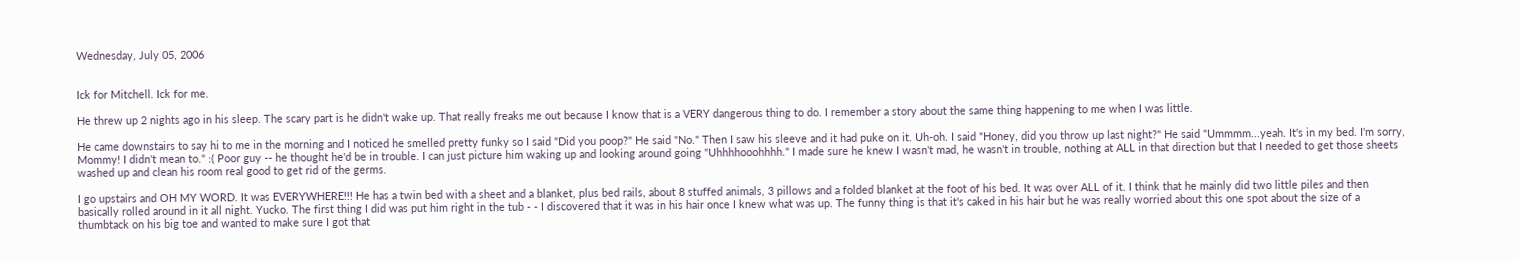Wednesday, July 05, 2006


Ick for Mitchell. Ick for me.

He threw up 2 nights ago in his sleep. The scary part is he didn't wake up. That really freaks me out because I know that is a VERY dangerous thing to do. I remember a story about the same thing happening to me when I was little.

He came downstairs to say hi to me in the morning and I noticed he smelled pretty funky so I said "Did you poop?" He said "No." Then I saw his sleeve and it had puke on it. Uh-oh. I said "Honey, did you throw up last night?" He said "Ummmm...yeah. It's in my bed. I'm sorry, Mommy! I didn't mean to." :( Poor guy -- he thought he'd be in trouble. I can just picture him waking up and looking around going "Uhhhhooohhhh." I made sure he knew I wasn't mad, he wasn't in trouble, nothing at ALL in that direction but that I needed to get those sheets washed up and clean his room real good to get rid of the germs.

I go upstairs and OH MY WORD. It was EVERYWHERE!!! He has a twin bed with a sheet and a blanket, plus bed rails, about 8 stuffed animals, 3 pillows and a folded blanket at the foot of his bed. It was over ALL of it. I think that he mainly did two little piles and then basically rolled around in it all night. Yucko. The first thing I did was put him right in the tub - - I discovered that it was in his hair once I knew what was up. The funny thing is that it's caked in his hair but he was really worried about this one spot about the size of a thumbtack on his big toe and wanted to make sure I got that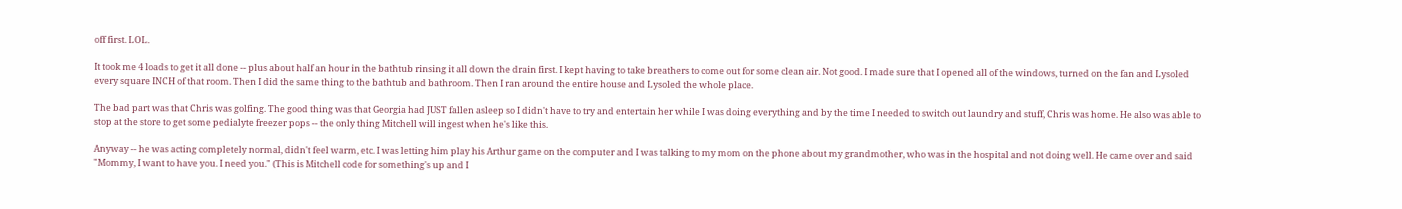off first. LOL.

It took me 4 loads to get it all done -- plus about half an hour in the bathtub rinsing it all down the drain first. I kept having to take breathers to come out for some clean air. Not good. I made sure that I opened all of the windows, turned on the fan and Lysoled every square INCH of that room. Then I did the same thing to the bathtub and bathroom. Then I ran around the entire house and Lysoled the whole place.

The bad part was that Chris was golfing. The good thing was that Georgia had JUST fallen asleep so I didn't have to try and entertain her while I was doing everything and by the time I needed to switch out laundry and stuff, Chris was home. He also was able to stop at the store to get some pedialyte freezer pops -- the only thing Mitchell will ingest when he's like this.

Anyway -- he was acting completely normal, didn't feel warm, etc. I was letting him play his Arthur game on the computer and I was talking to my mom on the phone about my grandmother, who was in the hospital and not doing well. He came over and said "Mommy, I want to have you. I need you." (This is Mitchell code for something's up and I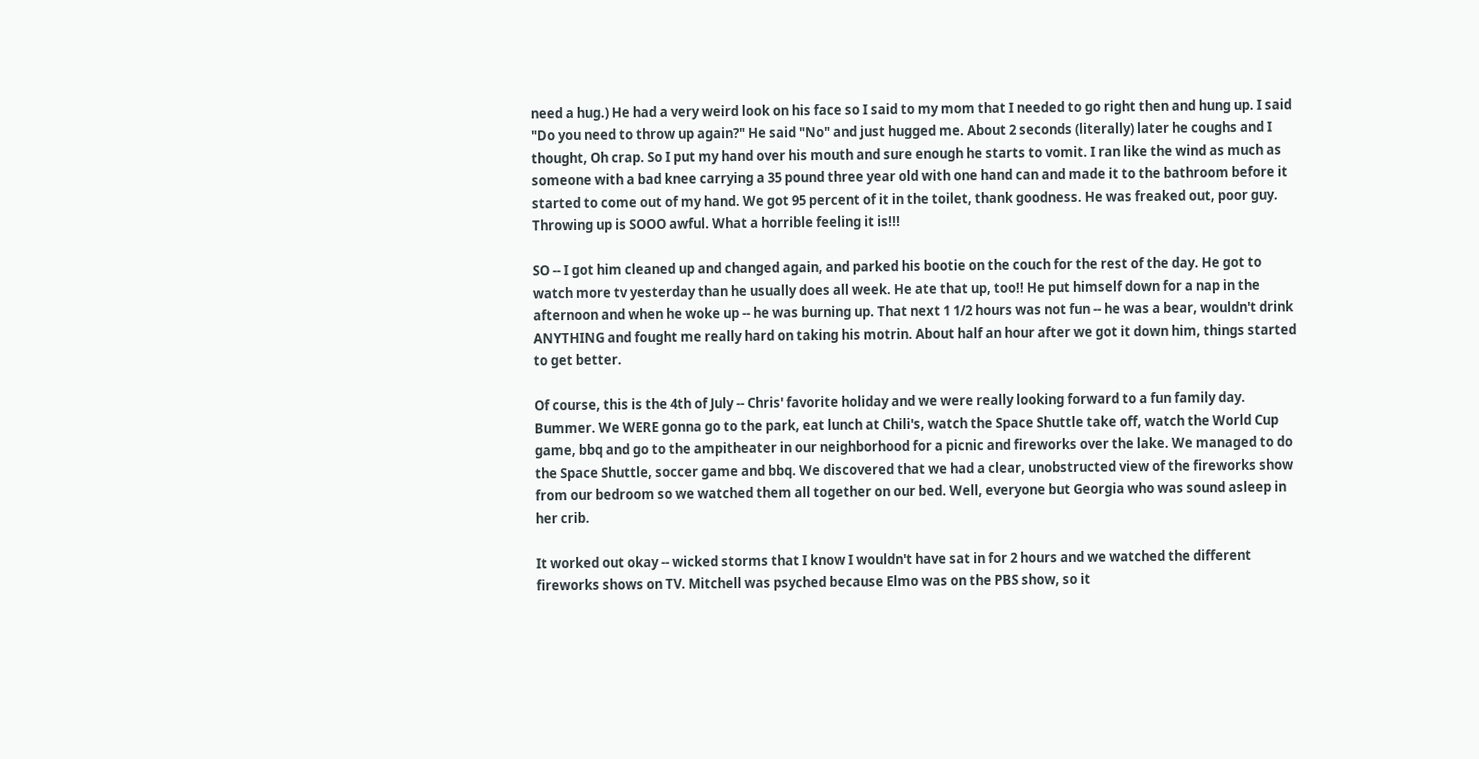need a hug.) He had a very weird look on his face so I said to my mom that I needed to go right then and hung up. I said "Do you need to throw up again?" He said "No" and just hugged me. About 2 seconds (literally) later he coughs and I thought, Oh crap. So I put my hand over his mouth and sure enough he starts to vomit. I ran like the wind as much as someone with a bad knee carrying a 35 pound three year old with one hand can and made it to the bathroom before it started to come out of my hand. We got 95 percent of it in the toilet, thank goodness. He was freaked out, poor guy. Throwing up is SOOO awful. What a horrible feeling it is!!!

SO -- I got him cleaned up and changed again, and parked his bootie on the couch for the rest of the day. He got to watch more tv yesterday than he usually does all week. He ate that up, too!! He put himself down for a nap in the afternoon and when he woke up -- he was burning up. That next 1 1/2 hours was not fun -- he was a bear, wouldn't drink ANYTHING and fought me really hard on taking his motrin. About half an hour after we got it down him, things started to get better.

Of course, this is the 4th of July -- Chris' favorite holiday and we were really looking forward to a fun family day. Bummer. We WERE gonna go to the park, eat lunch at Chili's, watch the Space Shuttle take off, watch the World Cup game, bbq and go to the ampitheater in our neighborhood for a picnic and fireworks over the lake. We managed to do the Space Shuttle, soccer game and bbq. We discovered that we had a clear, unobstructed view of the fireworks show from our bedroom so we watched them all together on our bed. Well, everyone but Georgia who was sound asleep in her crib.

It worked out okay -- wicked storms that I know I wouldn't have sat in for 2 hours and we watched the different fireworks shows on TV. Mitchell was psyched because Elmo was on the PBS show, so it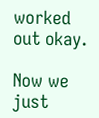worked out okay.

Now we just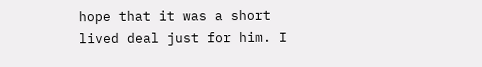hope that it was a short lived deal just for him. I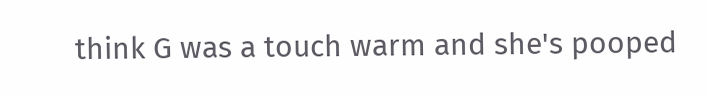think G was a touch warm and she's pooped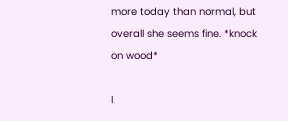more today than normal, but overall she seems fine. *knock on wood*

I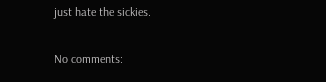just hate the sickies.

No comments: